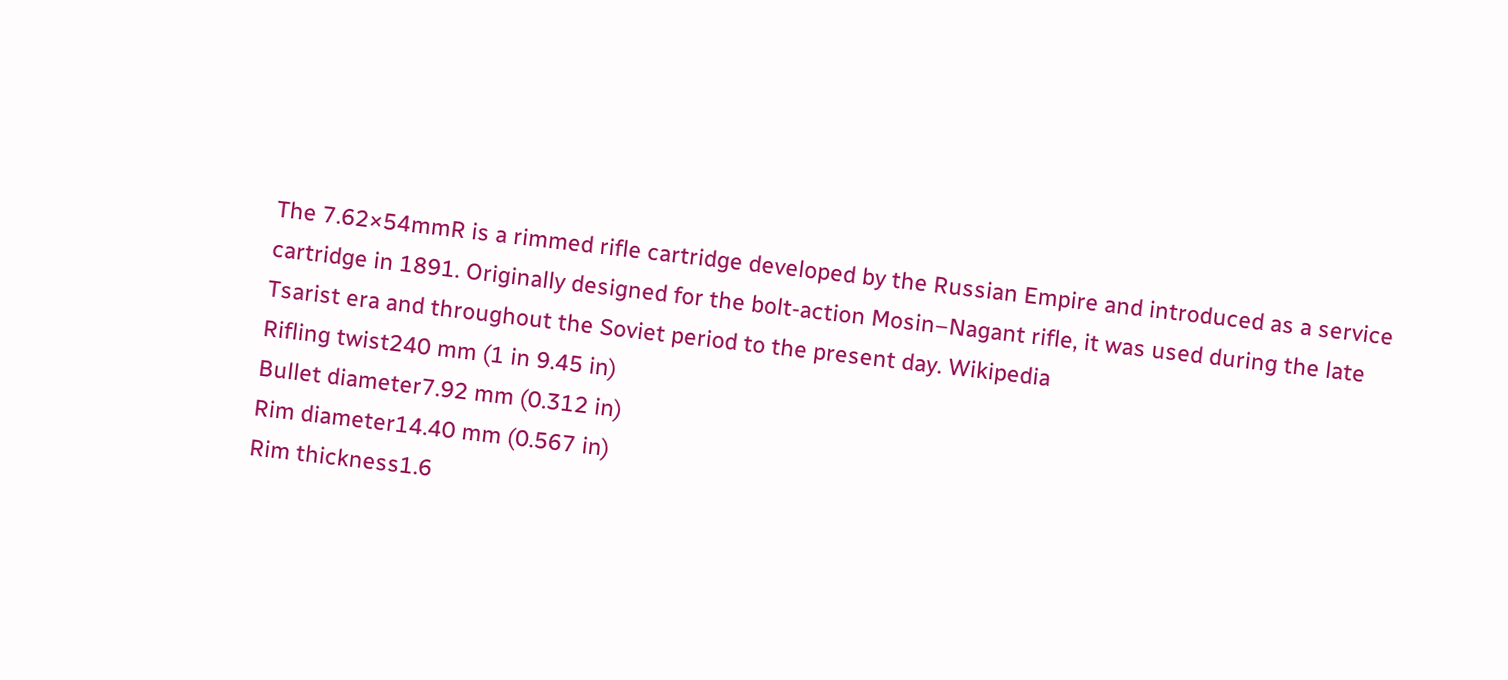The 7.62×54mmR is a rimmed rifle cartridge developed by the Russian Empire and introduced as a service cartridge in 1891. Originally designed for the bolt-action Mosin–Nagant rifle, it was used during the late Tsarist era and throughout the Soviet period to the present day. Wikipedia
Rifling twist240 mm (1 in 9.45 in)
Bullet diameter7.92 mm (0.312 in)
Rim diameter14.40 mm (0.567 in)
Rim thickness1.6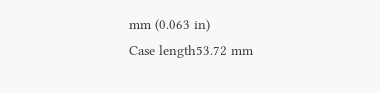mm (0.063 in)
Case length53.72 mm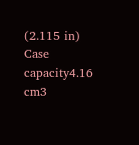(2.115 in)
Case capacity4.16 cm3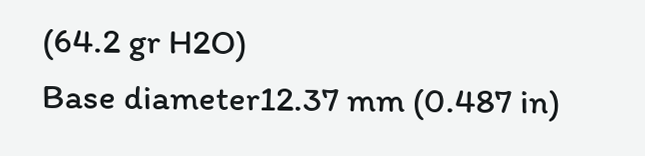(64.2 gr H2O)
Base diameter12.37 mm (0.487 in)